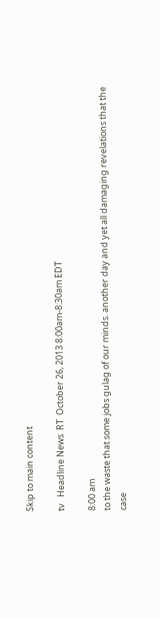Skip to main content

tv   Headline News  RT  October 26, 2013 8:00am-8:30am EDT

8:00 am
to the waste that some jobs gulag of our minds. another day and yet all damaging revelations that the case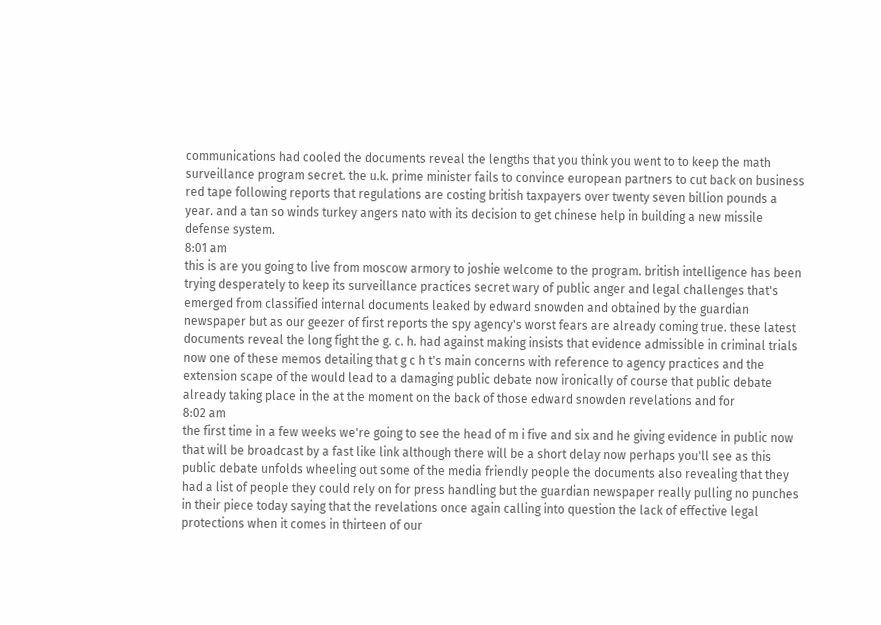communications had cooled the documents reveal the lengths that you think you went to to keep the math surveillance program secret. the u.k. prime minister fails to convince european partners to cut back on business red tape following reports that regulations are costing british taxpayers over twenty seven billion pounds a year. and a tan so winds turkey angers nato with its decision to get chinese help in building a new missile defense system.
8:01 am
this is are you going to live from moscow armory to joshie welcome to the program. british intelligence has been trying desperately to keep its surveillance practices secret wary of public anger and legal challenges that's emerged from classified internal documents leaked by edward snowden and obtained by the guardian newspaper but as our geezer of first reports the spy agency's worst fears are already coming true. these latest documents reveal the long fight the g. c. h. had against making insists that evidence admissible in criminal trials now one of these memos detailing that g c h t's main concerns with reference to agency practices and the extension scape of the would lead to a damaging public debate now ironically of course that public debate already taking place in the at the moment on the back of those edward snowden revelations and for
8:02 am
the first time in a few weeks we're going to see the head of m i five and six and he giving evidence in public now that will be broadcast by a fast like link although there will be a short delay now perhaps you'll see as this public debate unfolds wheeling out some of the media friendly people the documents also revealing that they had a list of people they could rely on for press handling but the guardian newspaper really pulling no punches in their piece today saying that the revelations once again calling into question the lack of effective legal protections when it comes in thirteen of our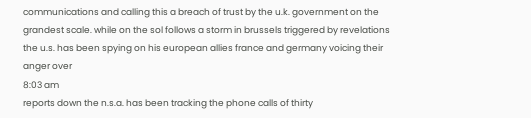communications and calling this a breach of trust by the u.k. government on the grandest scale. while on the sol follows a storm in brussels triggered by revelations the u.s. has been spying on his european allies france and germany voicing their anger over
8:03 am
reports down the n.s.a. has been tracking the phone calls of thirty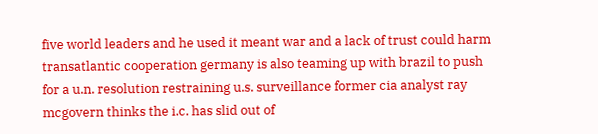five world leaders and he used it meant war and a lack of trust could harm transatlantic cooperation germany is also teaming up with brazil to push for a u.n. resolution restraining u.s. surveillance former cia analyst ray mcgovern thinks the i.c. has slid out of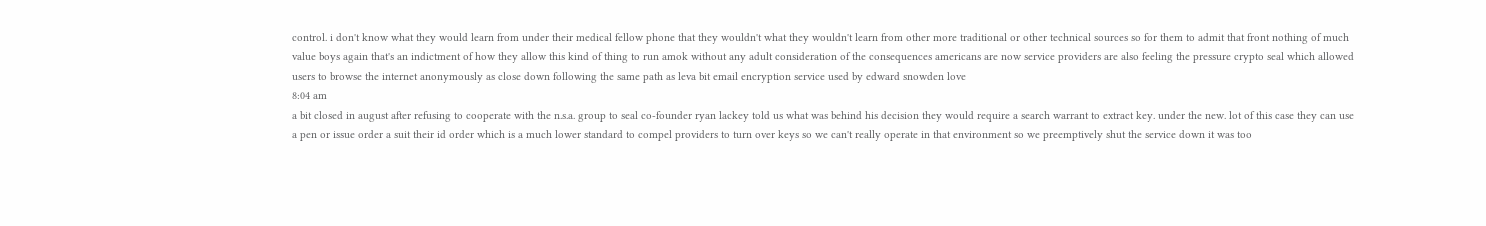control. i don't know what they would learn from under their medical fellow phone that they wouldn't what they wouldn't learn from other more traditional or other technical sources so for them to admit that front nothing of much value boys again that's an indictment of how they allow this kind of thing to run amok without any adult consideration of the consequences americans are now service providers are also feeling the pressure crypto seal which allowed users to browse the internet anonymously as close down following the same path as leva bit email encryption service used by edward snowden love
8:04 am
a bit closed in august after refusing to cooperate with the n.s.a. group to seal co-founder ryan lackey told us what was behind his decision they would require a search warrant to extract key. under the new. lot of this case they can use a pen or issue order a suit their id order which is a much lower standard to compel providers to turn over keys so we can't really operate in that environment so we preemptively shut the service down it was too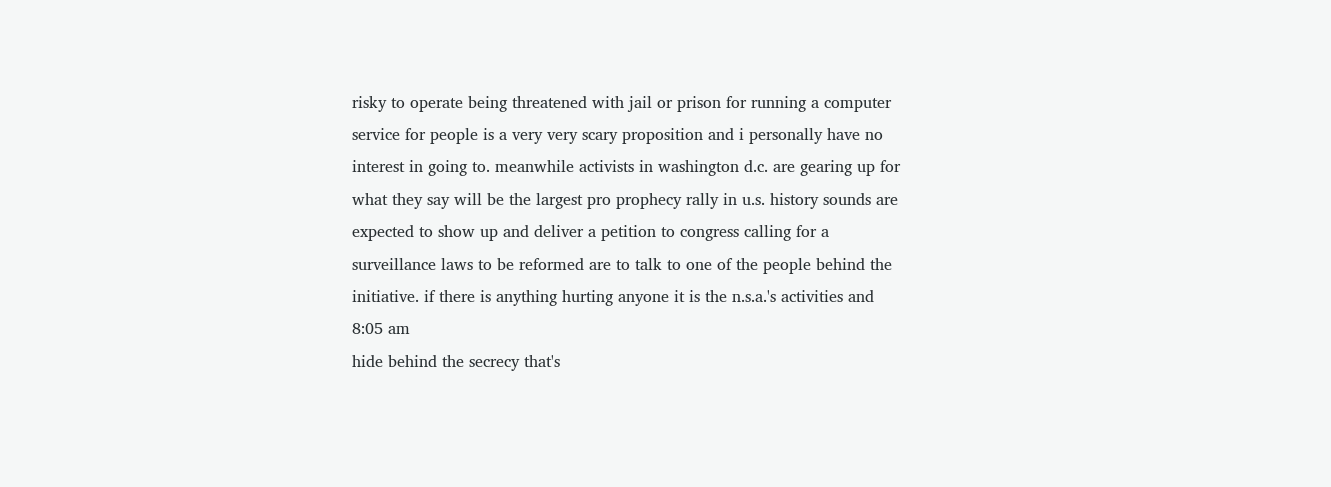risky to operate being threatened with jail or prison for running a computer service for people is a very very scary proposition and i personally have no interest in going to. meanwhile activists in washington d.c. are gearing up for what they say will be the largest pro prophecy rally in u.s. history sounds are expected to show up and deliver a petition to congress calling for a surveillance laws to be reformed are to talk to one of the people behind the initiative. if there is anything hurting anyone it is the n.s.a.'s activities and
8:05 am
hide behind the secrecy that's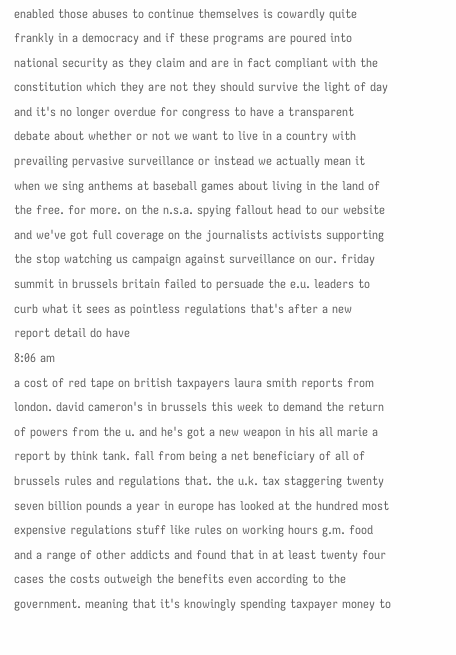enabled those abuses to continue themselves is cowardly quite frankly in a democracy and if these programs are poured into national security as they claim and are in fact compliant with the constitution which they are not they should survive the light of day and it's no longer overdue for congress to have a transparent debate about whether or not we want to live in a country with prevailing pervasive surveillance or instead we actually mean it when we sing anthems at baseball games about living in the land of the free. for more. on the n.s.a. spying fallout head to our website and we've got full coverage on the journalists activists supporting the stop watching us campaign against surveillance on our. friday summit in brussels britain failed to persuade the e.u. leaders to curb what it sees as pointless regulations that's after a new report detail do have
8:06 am
a cost of red tape on british taxpayers laura smith reports from london. david cameron's in brussels this week to demand the return of powers from the u. and he's got a new weapon in his all marie a report by think tank. fall from being a net beneficiary of all of brussels rules and regulations that. the u.k. tax staggering twenty seven billion pounds a year in europe has looked at the hundred most expensive regulations stuff like rules on working hours g.m. food and a range of other addicts and found that in at least twenty four cases the costs outweigh the benefits even according to the government. meaning that it's knowingly spending taxpayer money to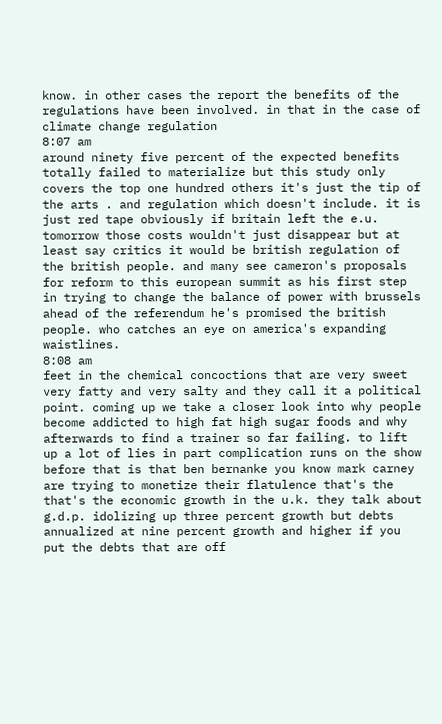know. in other cases the report the benefits of the regulations have been involved. in that in the case of climate change regulation
8:07 am
around ninety five percent of the expected benefits totally failed to materialize but this study only covers the top one hundred others it's just the tip of the arts . and regulation which doesn't include. it is just red tape obviously if britain left the e.u. tomorrow those costs wouldn't just disappear but at least say critics it would be british regulation of the british people. and many see cameron's proposals for reform to this european summit as his first step in trying to change the balance of power with brussels ahead of the referendum he's promised the british people. who catches an eye on america's expanding waistlines.
8:08 am
feet in the chemical concoctions that are very sweet very fatty and very salty and they call it a political point. coming up we take a closer look into why people become addicted to high fat high sugar foods and why afterwards to find a trainer so far failing. to lift up a lot of lies in part complication runs on the show before that is that ben bernanke you know mark carney are trying to monetize their flatulence that's the that's the economic growth in the u.k. they talk about g.d.p. idolizing up three percent growth but debts annualized at nine percent growth and higher if you put the debts that are off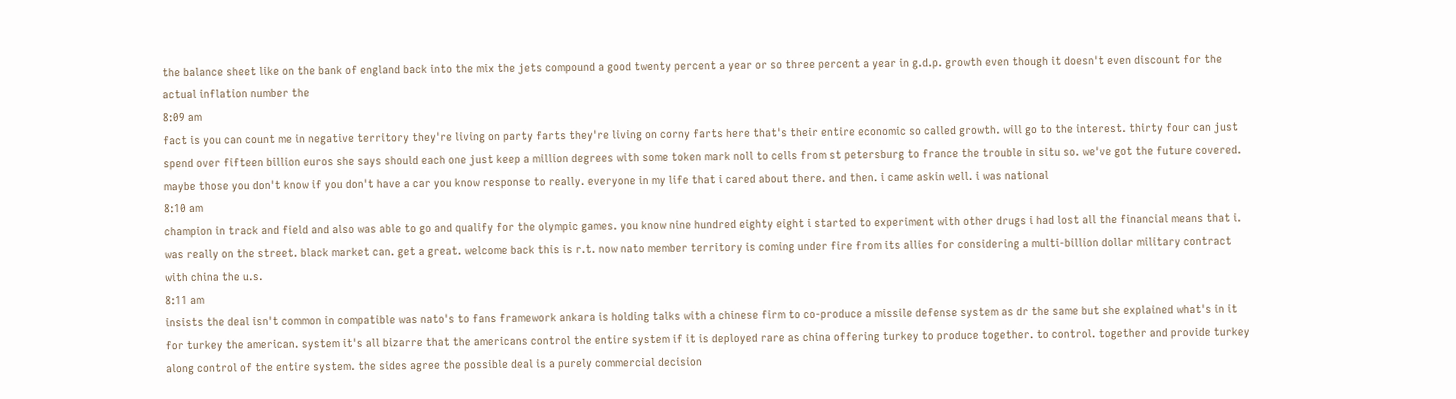the balance sheet like on the bank of england back into the mix the jets compound a good twenty percent a year or so three percent a year in g.d.p. growth even though it doesn't even discount for the actual inflation number the
8:09 am
fact is you can count me in negative territory they're living on party farts they're living on corny farts here that's their entire economic so called growth. will go to the interest. thirty four can just spend over fifteen billion euros she says should each one just keep a million degrees with some token mark noll to cells from st petersburg to france the trouble in situ so. we've got the future covered. maybe those you don't know if you don't have a car you know response to really. everyone in my life that i cared about there. and then. i came askin well. i was national
8:10 am
champion in track and field and also was able to go and qualify for the olympic games. you know nine hundred eighty eight i started to experiment with other drugs i had lost all the financial means that i. was really on the street. black market can. get a great. welcome back this is r.t. now nato member territory is coming under fire from its allies for considering a multi-billion dollar military contract with china the u.s.
8:11 am
insists the deal isn't common in compatible was nato's to fans framework ankara is holding talks with a chinese firm to co-produce a missile defense system as dr the same but she explained what's in it for turkey the american. system it's all bizarre that the americans control the entire system if it is deployed rare as china offering turkey to produce together. to control. together and provide turkey along control of the entire system. the sides agree the possible deal is a purely commercial decision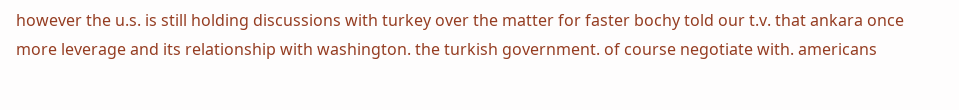however the u.s. is still holding discussions with turkey over the matter for faster bochy told our t.v. that ankara once more leverage and its relationship with washington. the turkish government. of course negotiate with. americans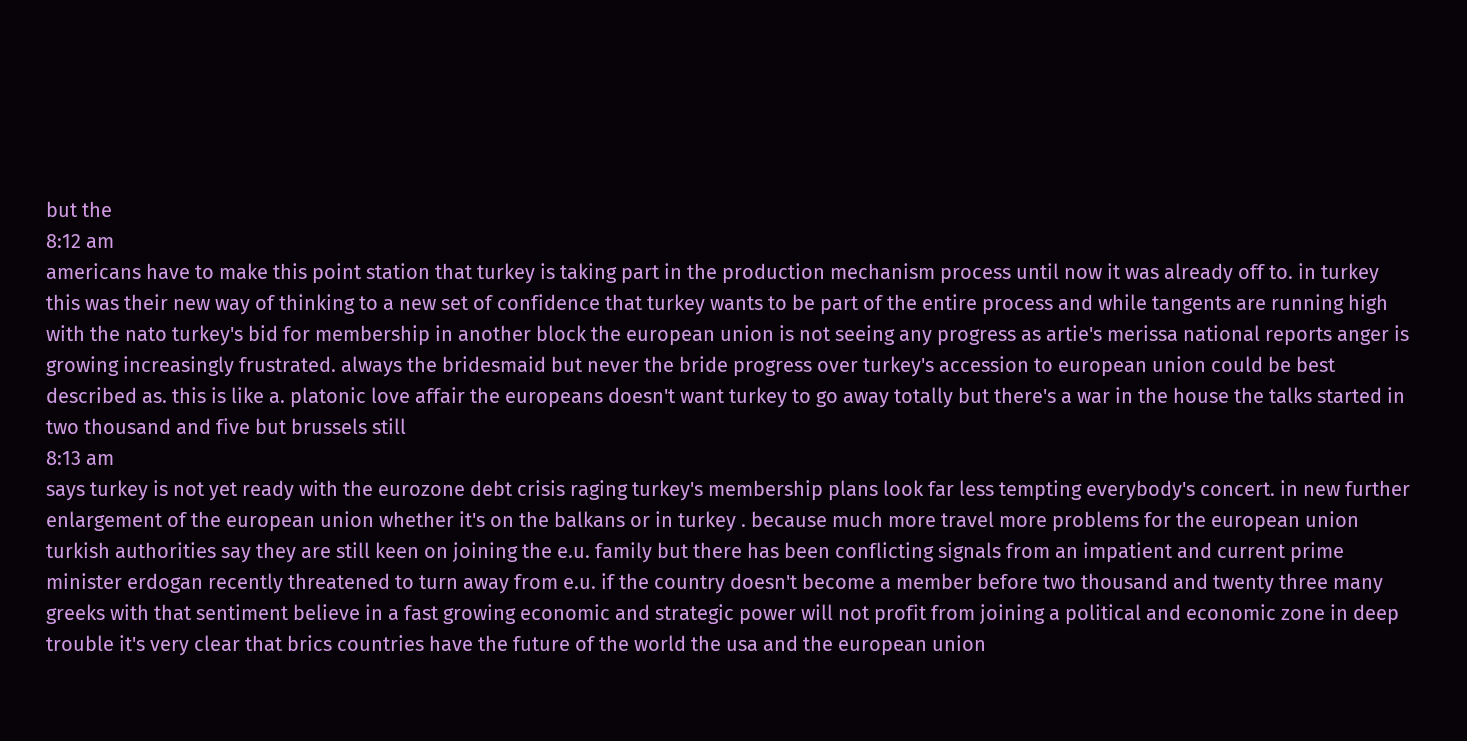but the
8:12 am
americans have to make this point station that turkey is taking part in the production mechanism process until now it was already off to. in turkey this was their new way of thinking to a new set of confidence that turkey wants to be part of the entire process and while tangents are running high with the nato turkey's bid for membership in another block the european union is not seeing any progress as artie's merissa national reports anger is growing increasingly frustrated. always the bridesmaid but never the bride progress over turkey's accession to european union could be best described as. this is like a. platonic love affair the europeans doesn't want turkey to go away totally but there's a war in the house the talks started in two thousand and five but brussels still
8:13 am
says turkey is not yet ready with the eurozone debt crisis raging turkey's membership plans look far less tempting everybody's concert. in new further enlargement of the european union whether it's on the balkans or in turkey . because much more travel more problems for the european union turkish authorities say they are still keen on joining the e.u. family but there has been conflicting signals from an impatient and current prime minister erdogan recently threatened to turn away from e.u. if the country doesn't become a member before two thousand and twenty three many greeks with that sentiment believe in a fast growing economic and strategic power will not profit from joining a political and economic zone in deep trouble it's very clear that brics countries have the future of the world the usa and the european union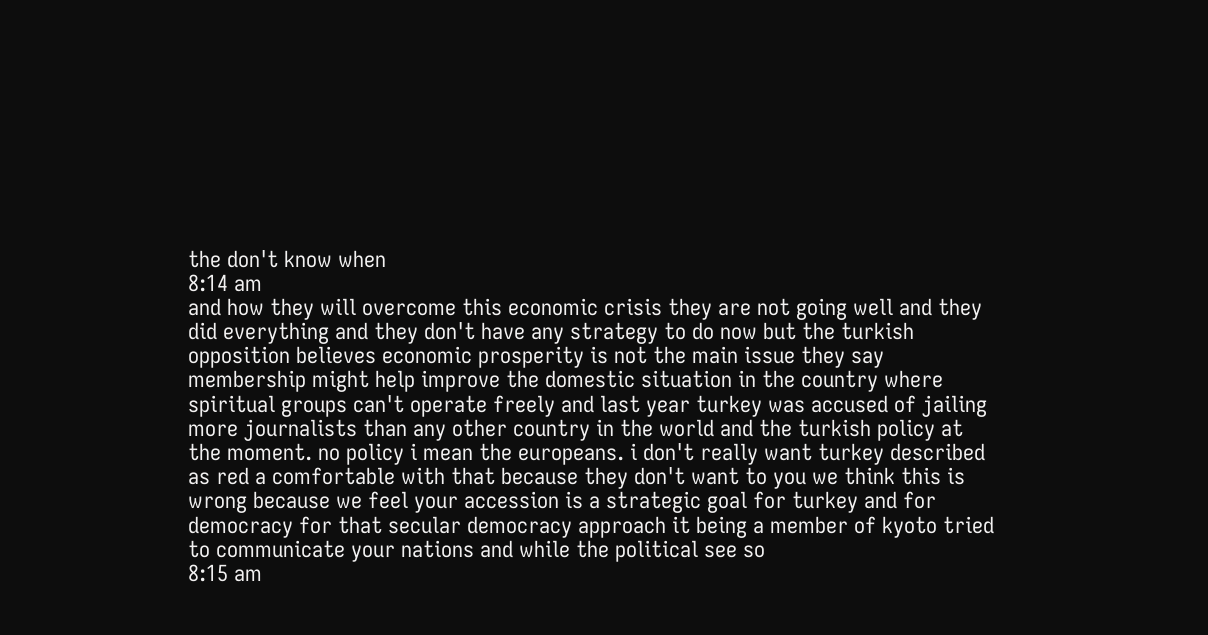the don't know when
8:14 am
and how they will overcome this economic crisis they are not going well and they did everything and they don't have any strategy to do now but the turkish opposition believes economic prosperity is not the main issue they say membership might help improve the domestic situation in the country where spiritual groups can't operate freely and last year turkey was accused of jailing more journalists than any other country in the world and the turkish policy at the moment. no policy i mean the europeans. i don't really want turkey described as red a comfortable with that because they don't want to you we think this is wrong because we feel your accession is a strategic goal for turkey and for democracy for that secular democracy approach it being a member of kyoto tried to communicate your nations and while the political see so
8:15 am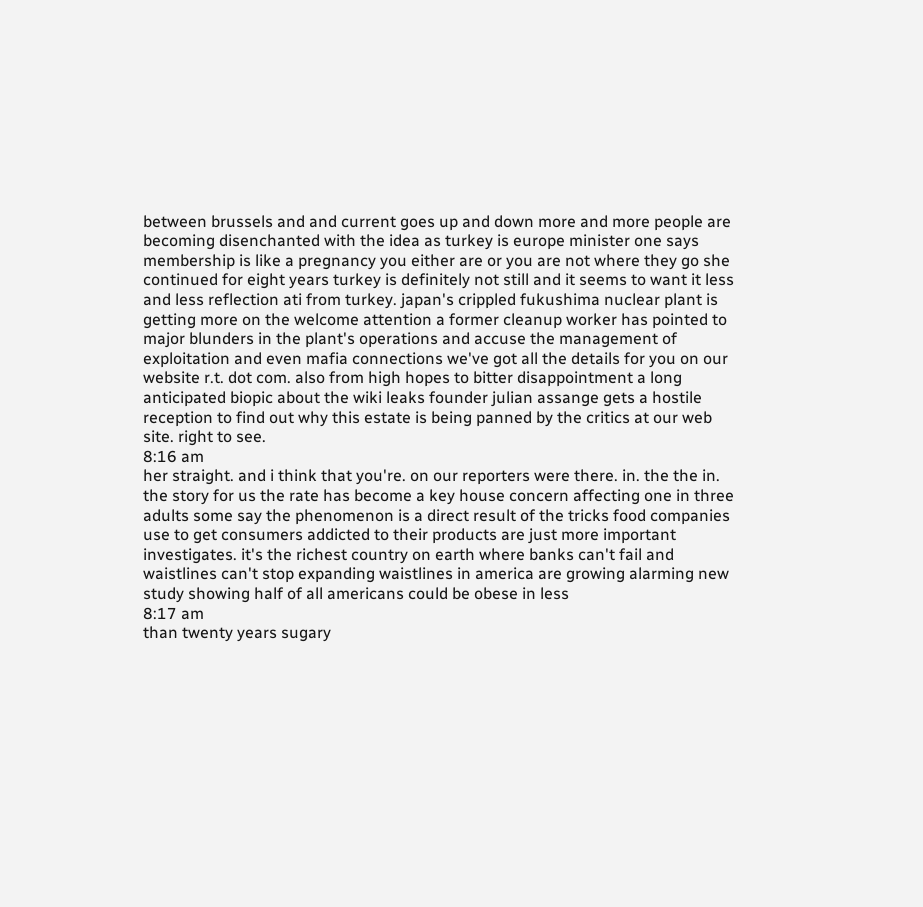between brussels and and current goes up and down more and more people are becoming disenchanted with the idea as turkey is europe minister one says membership is like a pregnancy you either are or you are not where they go she continued for eight years turkey is definitely not still and it seems to want it less and less reflection ati from turkey. japan's crippled fukushima nuclear plant is getting more on the welcome attention a former cleanup worker has pointed to major blunders in the plant's operations and accuse the management of exploitation and even mafia connections we've got all the details for you on our website r.t. dot com. also from high hopes to bitter disappointment a long anticipated biopic about the wiki leaks founder julian assange gets a hostile reception to find out why this estate is being panned by the critics at our web site. right to see.
8:16 am
her straight. and i think that you're. on our reporters were there. in. the the in. the story for us the rate has become a key house concern affecting one in three adults some say the phenomenon is a direct result of the tricks food companies use to get consumers addicted to their products are just more important investigates. it's the richest country on earth where banks can't fail and waistlines can't stop expanding waistlines in america are growing alarming new study showing half of all americans could be obese in less
8:17 am
than twenty years sugary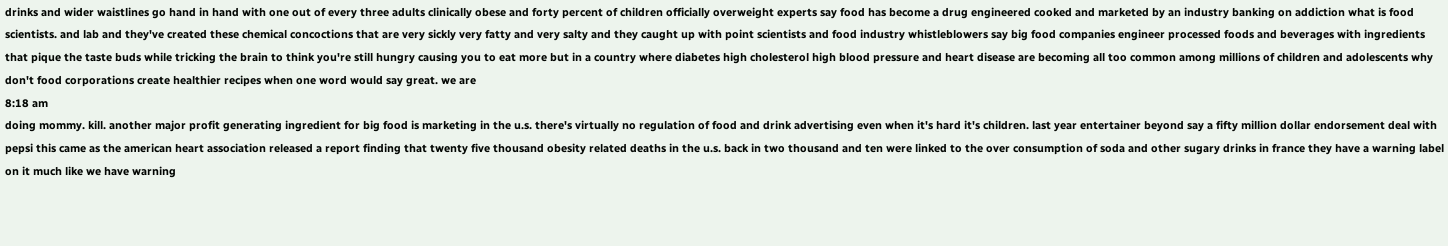drinks and wider waistlines go hand in hand with one out of every three adults clinically obese and forty percent of children officially overweight experts say food has become a drug engineered cooked and marketed by an industry banking on addiction what is food scientists. and lab and they've created these chemical concoctions that are very sickly very fatty and very salty and they caught up with point scientists and food industry whistleblowers say big food companies engineer processed foods and beverages with ingredients that pique the taste buds while tricking the brain to think you're still hungry causing you to eat more but in a country where diabetes high cholesterol high blood pressure and heart disease are becoming all too common among millions of children and adolescents why don't food corporations create healthier recipes when one word would say great. we are
8:18 am
doing mommy. kill. another major profit generating ingredient for big food is marketing in the u.s. there's virtually no regulation of food and drink advertising even when it's hard it's children. last year entertainer beyond say a fifty million dollar endorsement deal with pepsi this came as the american heart association released a report finding that twenty five thousand obesity related deaths in the u.s. back in two thousand and ten were linked to the over consumption of soda and other sugary drinks in france they have a warning label on it much like we have warning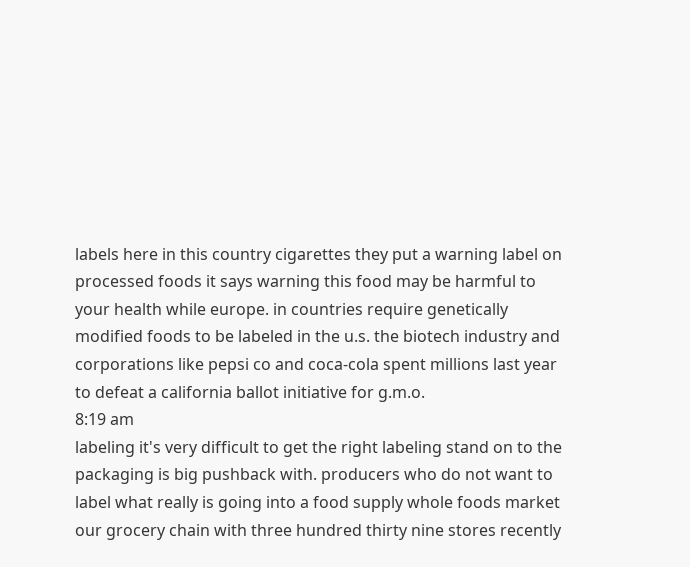labels here in this country cigarettes they put a warning label on processed foods it says warning this food may be harmful to your health while europe. in countries require genetically modified foods to be labeled in the u.s. the biotech industry and corporations like pepsi co and coca-cola spent millions last year to defeat a california ballot initiative for g.m.o.
8:19 am
labeling it's very difficult to get the right labeling stand on to the packaging is big pushback with. producers who do not want to label what really is going into a food supply whole foods market our grocery chain with three hundred thirty nine stores recently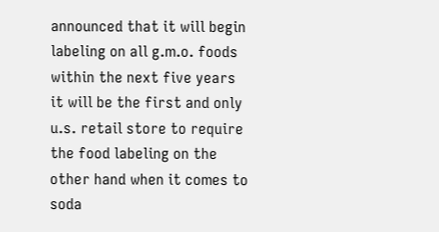announced that it will begin labeling on all g.m.o. foods within the next five years it will be the first and only u.s. retail store to require the food labeling on the other hand when it comes to soda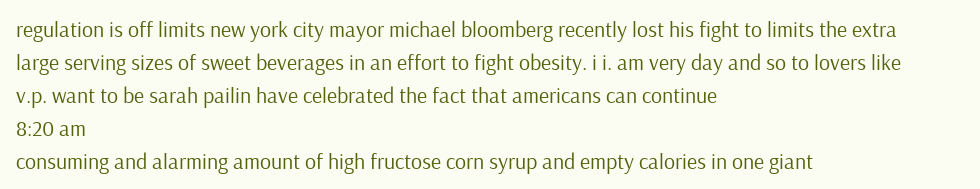regulation is off limits new york city mayor michael bloomberg recently lost his fight to limits the extra large serving sizes of sweet beverages in an effort to fight obesity. i i. am very day and so to lovers like v.p. want to be sarah pailin have celebrated the fact that americans can continue
8:20 am
consuming and alarming amount of high fructose corn syrup and empty calories in one giant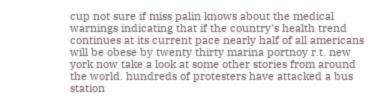cup not sure if miss palin knows about the medical warnings indicating that if the country's health trend continues at its current pace nearly half of all americans will be obese by twenty thirty marina portnoy r.t. new york now take a look at some other stories from around the world. hundreds of protesters have attacked a bus station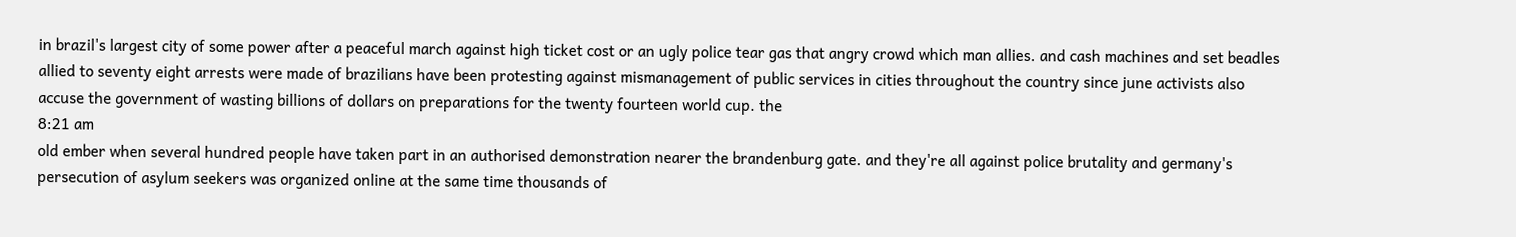in brazil's largest city of some power after a peaceful march against high ticket cost or an ugly police tear gas that angry crowd which man allies. and cash machines and set beadles allied to seventy eight arrests were made of brazilians have been protesting against mismanagement of public services in cities throughout the country since june activists also accuse the government of wasting billions of dollars on preparations for the twenty fourteen world cup. the
8:21 am
old ember when several hundred people have taken part in an authorised demonstration nearer the brandenburg gate. and they're all against police brutality and germany's persecution of asylum seekers was organized online at the same time thousands of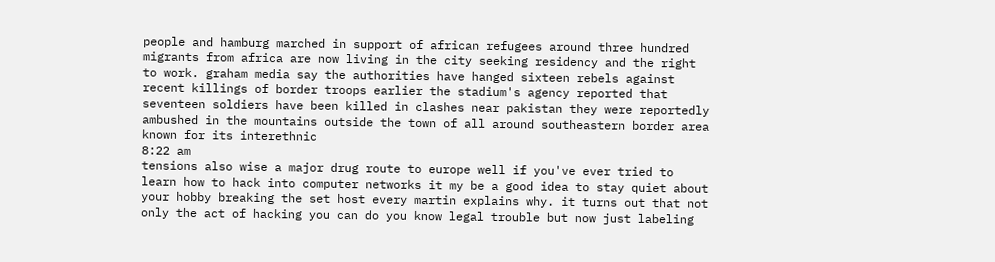people and hamburg marched in support of african refugees around three hundred migrants from africa are now living in the city seeking residency and the right to work. graham media say the authorities have hanged sixteen rebels against recent killings of border troops earlier the stadium's agency reported that seventeen soldiers have been killed in clashes near pakistan they were reportedly ambushed in the mountains outside the town of all around southeastern border area known for its interethnic
8:22 am
tensions also wise a major drug route to europe well if you've ever tried to learn how to hack into computer networks it my be a good idea to stay quiet about your hobby breaking the set host every martin explains why. it turns out that not only the act of hacking you can do you know legal trouble but now just labeling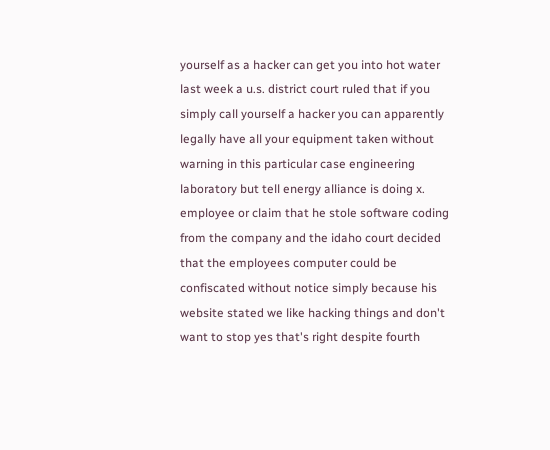yourself as a hacker can get you into hot water last week a u.s. district court ruled that if you simply call yourself a hacker you can apparently legally have all your equipment taken without warning in this particular case engineering laboratory but tell energy alliance is doing x. employee or claim that he stole software coding from the company and the idaho court decided that the employees computer could be confiscated without notice simply because his website stated we like hacking things and don't want to stop yes that's right despite fourth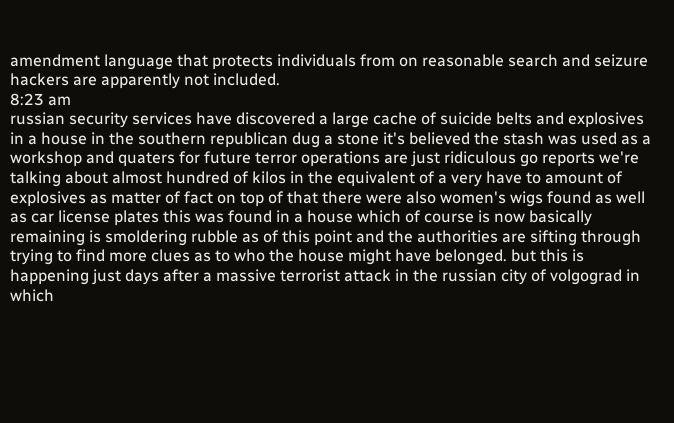amendment language that protects individuals from on reasonable search and seizure hackers are apparently not included.
8:23 am
russian security services have discovered a large cache of suicide belts and explosives in a house in the southern republican dug a stone it's believed the stash was used as a workshop and quaters for future terror operations are just ridiculous go reports we're talking about almost hundred of kilos in the equivalent of a very have to amount of explosives as matter of fact on top of that there were also women's wigs found as well as car license plates this was found in a house which of course is now basically remaining is smoldering rubble as of this point and the authorities are sifting through trying to find more clues as to who the house might have belonged. but this is happening just days after a massive terrorist attack in the russian city of volgograd in which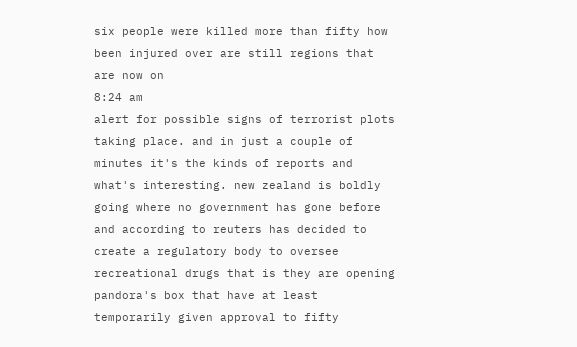six people were killed more than fifty how been injured over are still regions that are now on
8:24 am
alert for possible signs of terrorist plots taking place. and in just a couple of minutes it's the kinds of reports and what's interesting. new zealand is boldly going where no government has gone before and according to reuters has decided to create a regulatory body to oversee recreational drugs that is they are opening pandora's box that have at least temporarily given approval to fifty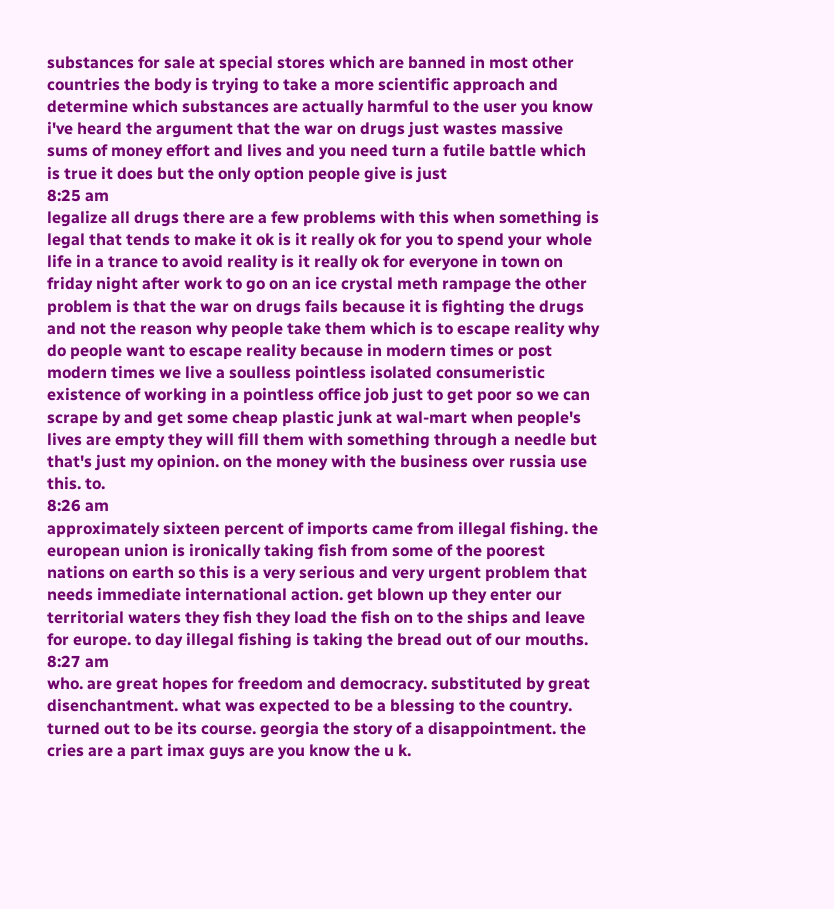substances for sale at special stores which are banned in most other countries the body is trying to take a more scientific approach and determine which substances are actually harmful to the user you know i've heard the argument that the war on drugs just wastes massive sums of money effort and lives and you need turn a futile battle which is true it does but the only option people give is just
8:25 am
legalize all drugs there are a few problems with this when something is legal that tends to make it ok is it really ok for you to spend your whole life in a trance to avoid reality is it really ok for everyone in town on friday night after work to go on an ice crystal meth rampage the other problem is that the war on drugs fails because it is fighting the drugs and not the reason why people take them which is to escape reality why do people want to escape reality because in modern times or post modern times we live a soulless pointless isolated consumeristic existence of working in a pointless office job just to get poor so we can scrape by and get some cheap plastic junk at wal-mart when people's lives are empty they will fill them with something through a needle but that's just my opinion. on the money with the business over russia use this. to.
8:26 am
approximately sixteen percent of imports came from illegal fishing. the european union is ironically taking fish from some of the poorest nations on earth so this is a very serious and very urgent problem that needs immediate international action. get blown up they enter our territorial waters they fish they load the fish on to the ships and leave for europe. to day illegal fishing is taking the bread out of our mouths.
8:27 am
who. are great hopes for freedom and democracy. substituted by great disenchantment. what was expected to be a blessing to the country. turned out to be its course. georgia the story of a disappointment. the cries are a part imax guys are you know the u k.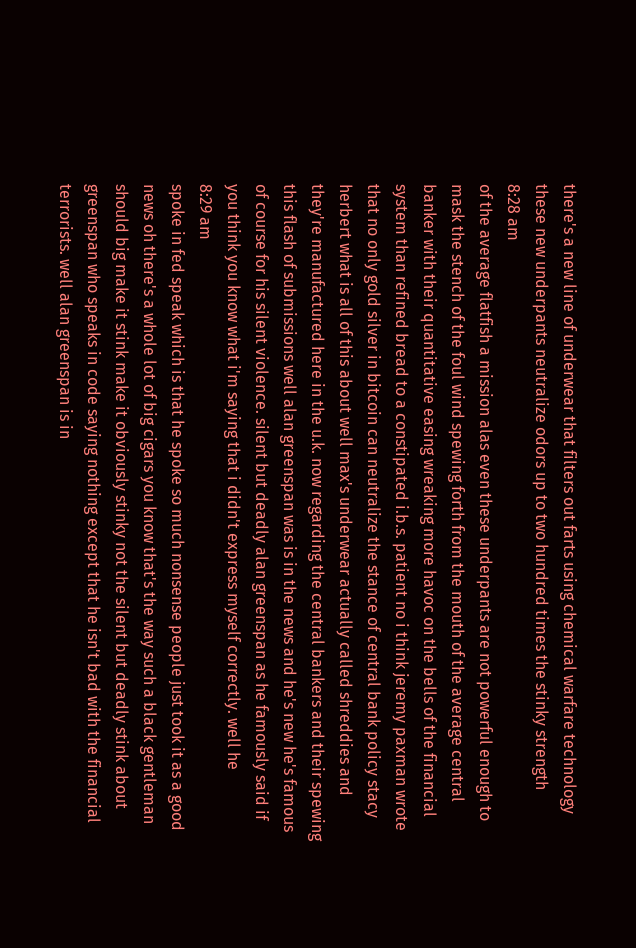there's a new line of underwear that filters out farts using chemical warfare technology these new underpants neutralize odors up to two hundred times the stinky strength
8:28 am
of the average flatfish a mission alas even these underpants are not powerful enough to mask the stench of the foul wind spewing forth from the mouth of the average central banker with their quantitative easing wreaking more havoc on the bells of the financial system than refined bread to a constipated i.b.s. patient no i think jeremy paxman wrote that no only gold silver in bitcoin can neutralize the stance of central bank policy stacy herbert what is all of this about well max's underwear actually called shreddies and they're manufactured here in the u.k. now regarding the central bankers and their spewing this flash of submissions well alan greenspan was is in the news and he's new he's famous of course for his silent violence. silent but deadly alan greenspan as he famously said if you think you know what i'm saying that i didn't express myself correctly. well he
8:29 am
spoke in fed speak which is that he spoke so much nonsense people just took it as a good news oh there's a whole lot of big cigars you know that's the way such a black gentleman should big make it stink make it obviously stinky not the silent but deadly stink about greenspan who speaks in code saying nothing except that he isn't bad with the financial terrorists. well alan greenspan is in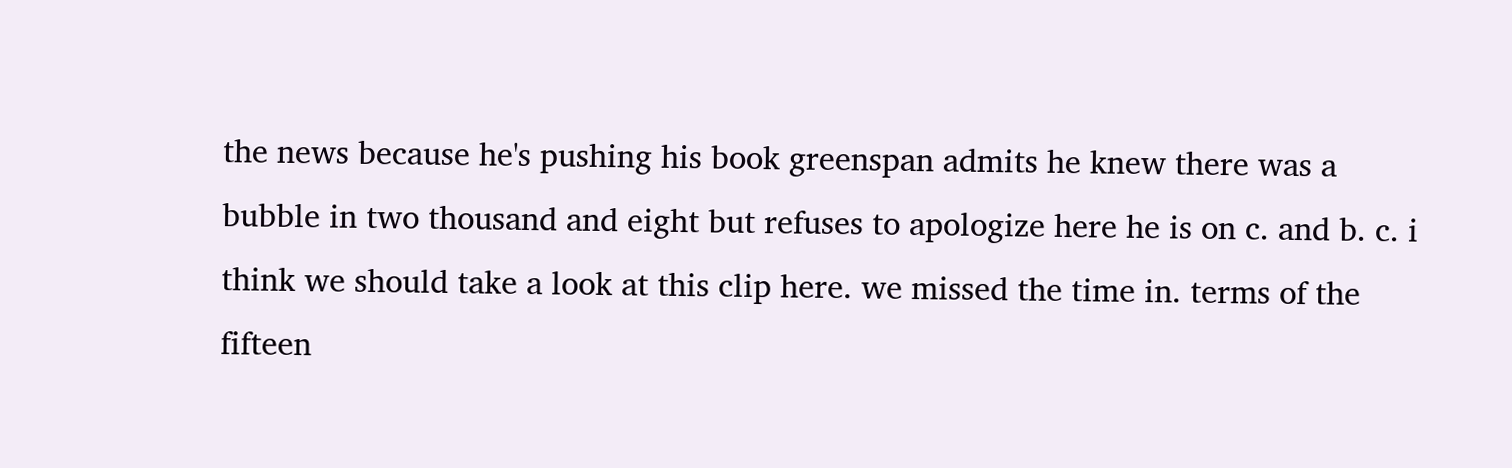the news because he's pushing his book greenspan admits he knew there was a bubble in two thousand and eight but refuses to apologize here he is on c. and b. c. i think we should take a look at this clip here. we missed the time in. terms of the fifteen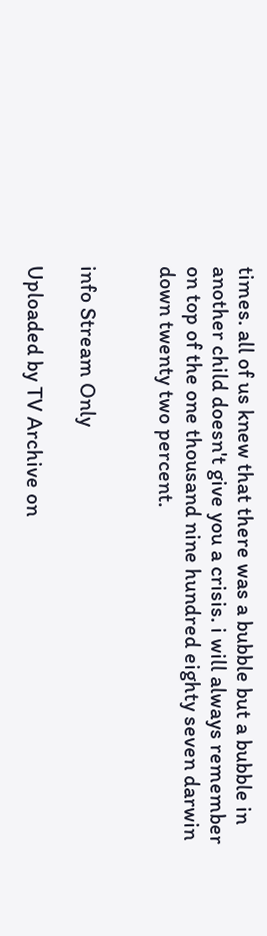times. all of us knew that there was a bubble but a bubble in another child doesn't give you a crisis. i will always remember on top of the one thousand nine hundred eighty seven darwin down twenty two percent.


info Stream Only

Uploaded by TV Archive on